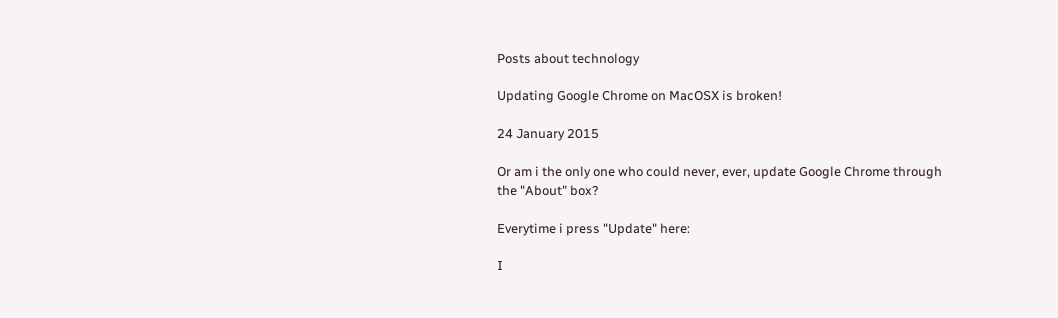Posts about technology

Updating Google Chrome on MacOSX is broken!

24 January 2015

Or am i the only one who could never, ever, update Google Chrome through the "About" box?

Everytime i press "Update" here:

I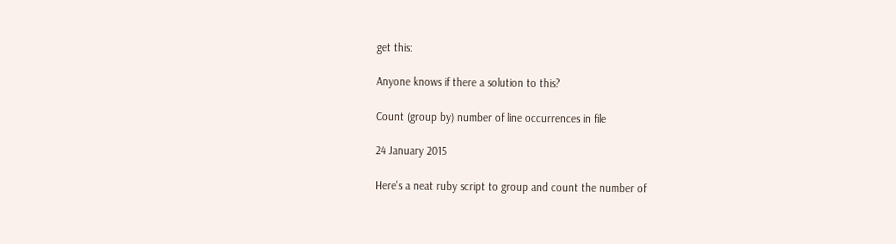get this:

Anyone knows if there a solution to this?

Count (group by) number of line occurrences in file

24 January 2015

Here's a neat ruby script to group and count the number of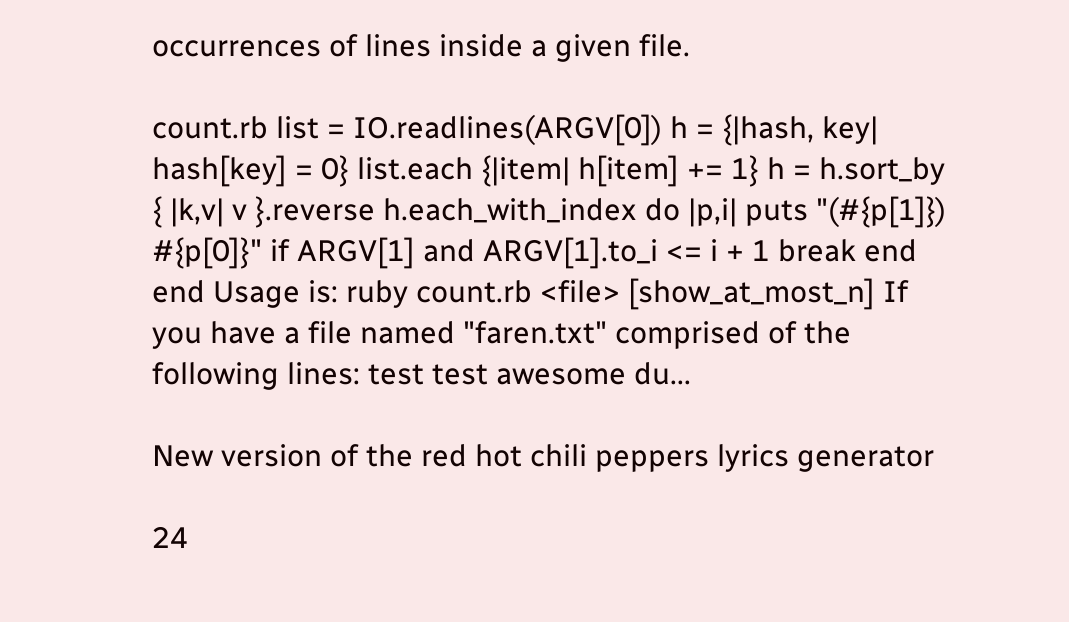occurrences of lines inside a given file.

count.rb list = IO.readlines(ARGV[0]) h = {|hash, key| hash[key] = 0} list.each {|item| h[item] += 1} h = h.sort_by { |k,v| v }.reverse h.each_with_index do |p,i| puts "(#{p[1]}) #{p[0]}" if ARGV[1] and ARGV[1].to_i <= i + 1 break end end Usage is: ruby count.rb <file> [show_at_most_n] If you have a file named "faren.txt" comprised of the following lines: test test awesome du...

New version of the red hot chili peppers lyrics generator

24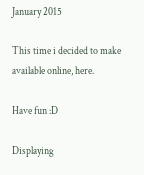January 2015

This time i decided to make available online, here.

Have fun :D

Displaying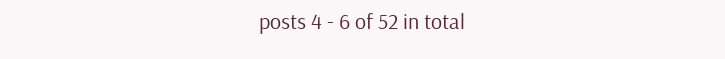posts 4 - 6 of 52 in total